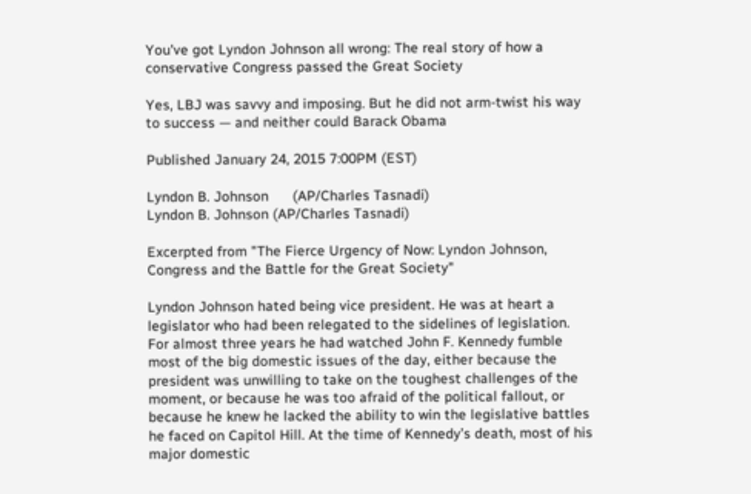You've got Lyndon Johnson all wrong: The real story of how a conservative Congress passed the Great Society

Yes, LBJ was savvy and imposing. But he did not arm-twist his way to success — and neither could Barack Obama

Published January 24, 2015 7:00PM (EST)

Lyndon B. Johnson      (AP/Charles Tasnadi)
Lyndon B. Johnson (AP/Charles Tasnadi)

Excerpted from "The Fierce Urgency of Now: Lyndon Johnson, Congress and the Battle for the Great Society"

Lyndon Johnson hated being vice president. He was at heart a legislator who had been relegated to the sidelines of legislation. For almost three years he had watched John F. Kennedy fumble most of the big domestic issues of the day, either because the president was unwilling to take on the toughest challenges of the moment, or because he was too afraid of the political fallout, or because he knew he lacked the ability to win the legislative battles he faced on Capitol Hill. At the time of Kennedy’s death, most of his major domestic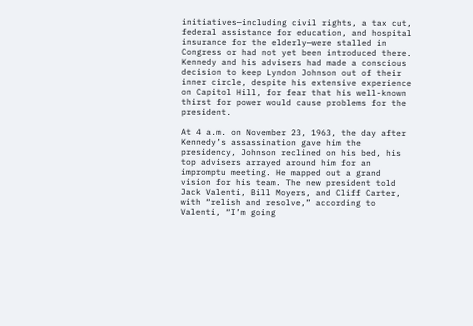initiatives—including civil rights, a tax cut, federal assistance for education, and hospital insurance for the elderly—were stalled in Congress or had not yet been introduced there. Kennedy and his advisers had made a conscious decision to keep Lyndon Johnson out of their inner circle, despite his extensive experience on Capitol Hill, for fear that his well-known thirst for power would cause problems for the president.

At 4 a.m. on November 23, 1963, the day after Kennedy’s assassination gave him the presidency, Johnson reclined on his bed, his top advisers arrayed around him for an impromptu meeting. He mapped out a grand vision for his team. The new president told Jack Valenti, Bill Moyers, and Cliff Carter, with “relish and resolve,” according to Valenti, “I’m going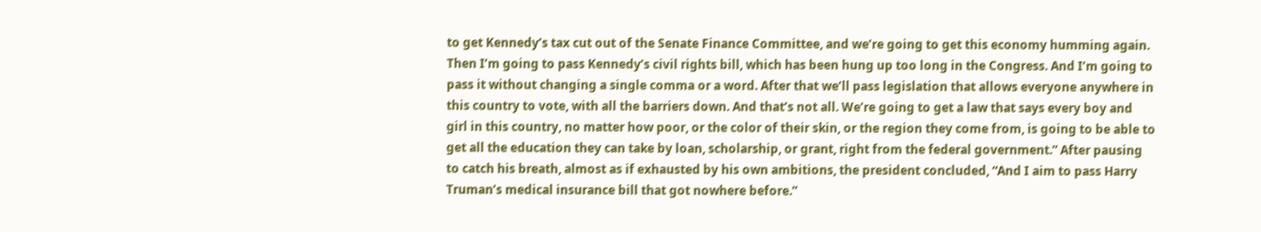to get Kennedy’s tax cut out of the Senate Finance Committee, and we’re going to get this economy humming again. Then I’m going to pass Kennedy’s civil rights bill, which has been hung up too long in the Congress. And I’m going to pass it without changing a single comma or a word. After that we’ll pass legislation that allows everyone anywhere in this country to vote, with all the barriers down. And that’s not all. We’re going to get a law that says every boy and girl in this country, no matter how poor, or the color of their skin, or the region they come from, is going to be able to get all the education they can take by loan, scholarship, or grant, right from the federal government.” After pausing to catch his breath, almost as if exhausted by his own ambitions, the president concluded, “And I aim to pass Harry Truman’s medical insurance bill that got nowhere before.”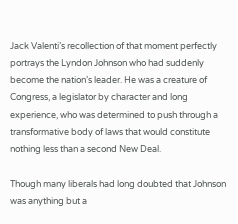Jack Valenti’s recollection of that moment perfectly portrays the Lyndon Johnson who had suddenly become the nation’s leader. He was a creature of Congress, a legislator by character and long experience, who was determined to push through a transformative body of laws that would constitute nothing less than a second New Deal.

Though many liberals had long doubted that Johnson was anything but a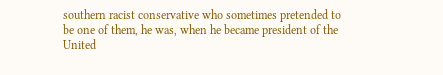southern racist conservative who sometimes pretended to be one of them, he was, when he became president of the United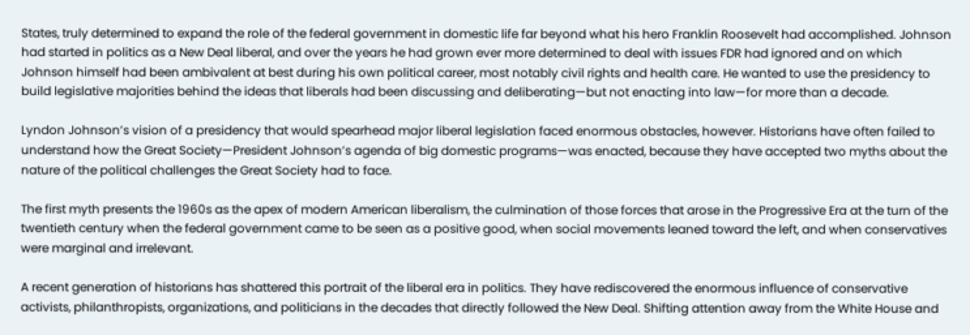States, truly determined to expand the role of the federal government in domestic life far beyond what his hero Franklin Roosevelt had accomplished. Johnson had started in politics as a New Deal liberal, and over the years he had grown ever more determined to deal with issues FDR had ignored and on which Johnson himself had been ambivalent at best during his own political career, most notably civil rights and health care. He wanted to use the presidency to build legislative majorities behind the ideas that liberals had been discussing and deliberating—but not enacting into law—for more than a decade.

Lyndon Johnson’s vision of a presidency that would spearhead major liberal legislation faced enormous obstacles, however. Historians have often failed to understand how the Great Society—President Johnson’s agenda of big domestic programs—was enacted, because they have accepted two myths about the nature of the political challenges the Great Society had to face.

The first myth presents the 1960s as the apex of modern American liberalism, the culmination of those forces that arose in the Progressive Era at the turn of the twentieth century when the federal government came to be seen as a positive good, when social movements leaned toward the left, and when conservatives were marginal and irrelevant.

A recent generation of historians has shattered this portrait of the liberal era in politics. They have rediscovered the enormous influence of conservative activists, philanthropists, organizations, and politicians in the decades that directly followed the New Deal. Shifting attention away from the White House and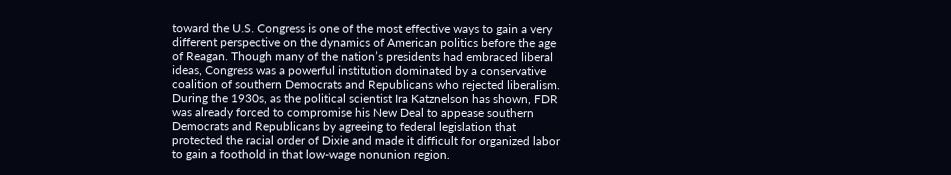toward the U.S. Congress is one of the most effective ways to gain a very different perspective on the dynamics of American politics before the age of Reagan. Though many of the nation’s presidents had embraced liberal ideas, Congress was a powerful institution dominated by a conservative coalition of southern Democrats and Republicans who rejected liberalism. During the 1930s, as the political scientist Ira Katznelson has shown, FDR was already forced to compromise his New Deal to appease southern Democrats and Republicans by agreeing to federal legislation that protected the racial order of Dixie and made it difficult for organized labor to gain a foothold in that low-wage nonunion region.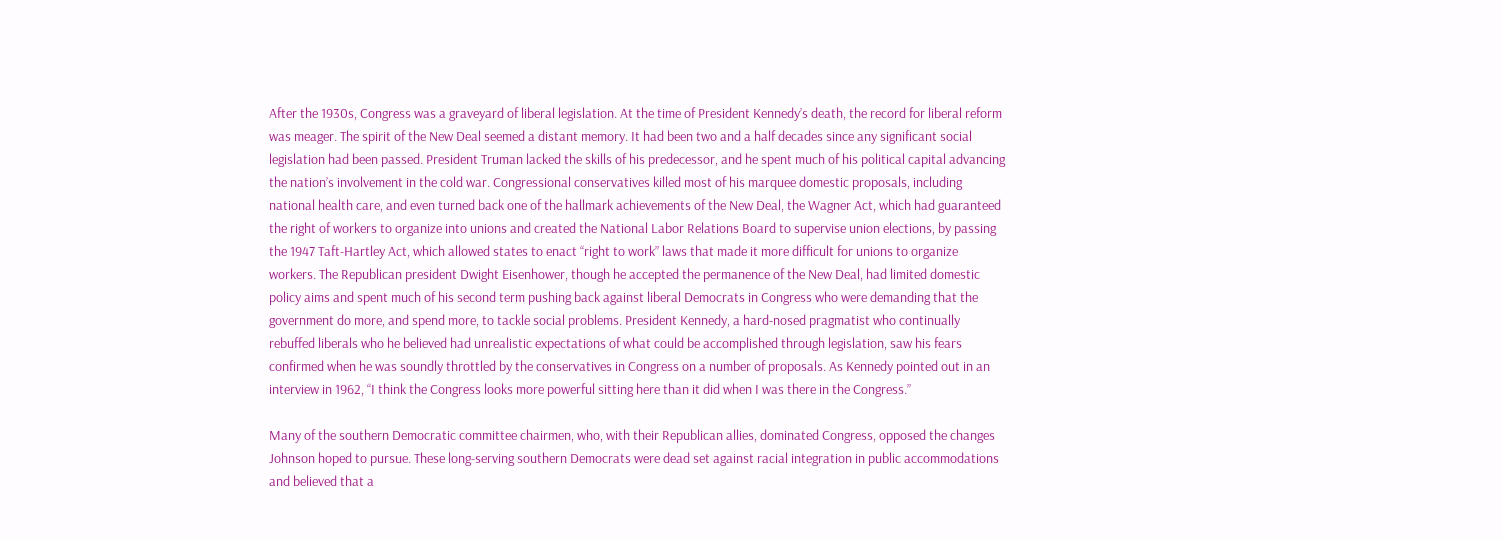After the 1930s, Congress was a graveyard of liberal legislation. At the time of President Kennedy’s death, the record for liberal reform was meager. The spirit of the New Deal seemed a distant memory. It had been two and a half decades since any significant social legislation had been passed. President Truman lacked the skills of his predecessor, and he spent much of his political capital advancing the nation’s involvement in the cold war. Congressional conservatives killed most of his marquee domestic proposals, including national health care, and even turned back one of the hallmark achievements of the New Deal, the Wagner Act, which had guaranteed the right of workers to organize into unions and created the National Labor Relations Board to supervise union elections, by passing the 1947 Taft-Hartley Act, which allowed states to enact “right to work” laws that made it more difficult for unions to organize workers. The Republican president Dwight Eisenhower, though he accepted the permanence of the New Deal, had limited domestic policy aims and spent much of his second term pushing back against liberal Democrats in Congress who were demanding that the government do more, and spend more, to tackle social problems. President Kennedy, a hard-nosed pragmatist who continually rebuffed liberals who he believed had unrealistic expectations of what could be accomplished through legislation, saw his fears confirmed when he was soundly throttled by the conservatives in Congress on a number of proposals. As Kennedy pointed out in an interview in 1962, “I think the Congress looks more powerful sitting here than it did when I was there in the Congress.”

Many of the southern Democratic committee chairmen, who, with their Republican allies, dominated Congress, opposed the changes Johnson hoped to pursue. These long-serving southern Democrats were dead set against racial integration in public accommodations and believed that a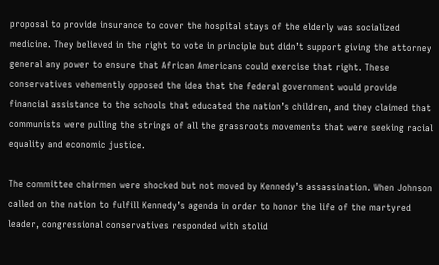proposal to provide insurance to cover the hospital stays of the elderly was socialized medicine. They believed in the right to vote in principle but didn’t support giving the attorney general any power to ensure that African Americans could exercise that right. These conservatives vehemently opposed the idea that the federal government would provide financial assistance to the schools that educated the nation’s children, and they claimed that communists were pulling the strings of all the grassroots movements that were seeking racial equality and economic justice.

The committee chairmen were shocked but not moved by Kennedy’s assassination. When Johnson called on the nation to fulfill Kennedy’s agenda in order to honor the life of the martyred leader, congressional conservatives responded with stolid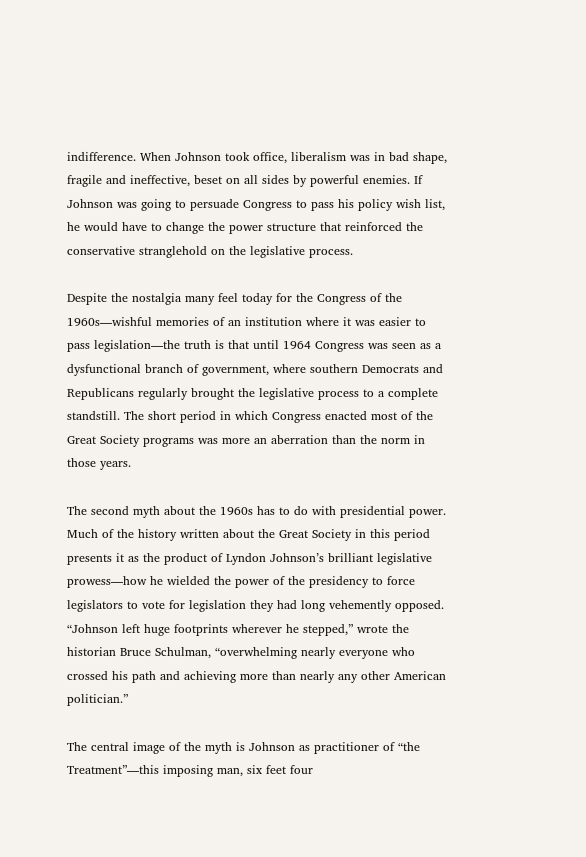indifference. When Johnson took office, liberalism was in bad shape, fragile and ineffective, beset on all sides by powerful enemies. If Johnson was going to persuade Congress to pass his policy wish list, he would have to change the power structure that reinforced the conservative stranglehold on the legislative process.

Despite the nostalgia many feel today for the Congress of the 1960s—wishful memories of an institution where it was easier to pass legislation—the truth is that until 1964 Congress was seen as a dysfunctional branch of government, where southern Democrats and Republicans regularly brought the legislative process to a complete standstill. The short period in which Congress enacted most of the Great Society programs was more an aberration than the norm in those years.

The second myth about the 1960s has to do with presidential power. Much of the history written about the Great Society in this period presents it as the product of Lyndon Johnson’s brilliant legislative prowess—how he wielded the power of the presidency to force legislators to vote for legislation they had long vehemently opposed. “Johnson left huge footprints wherever he stepped,” wrote the historian Bruce Schulman, “overwhelming nearly everyone who crossed his path and achieving more than nearly any other American politician.”

The central image of the myth is Johnson as practitioner of “the Treatment”—this imposing man, six feet four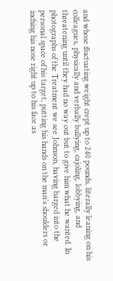and whose fluctuating weight crept up to 240 pounds, literally leaning on his colleagues, physically and verbally bullying, cajoling, lobbying, and threatening until they had no way out but to give him what he wanted. In photographs of the Treatment we see Johnson, having barged into the personal space of his target, putting his hands on the man’s shoulders or inching his nose right up to his face as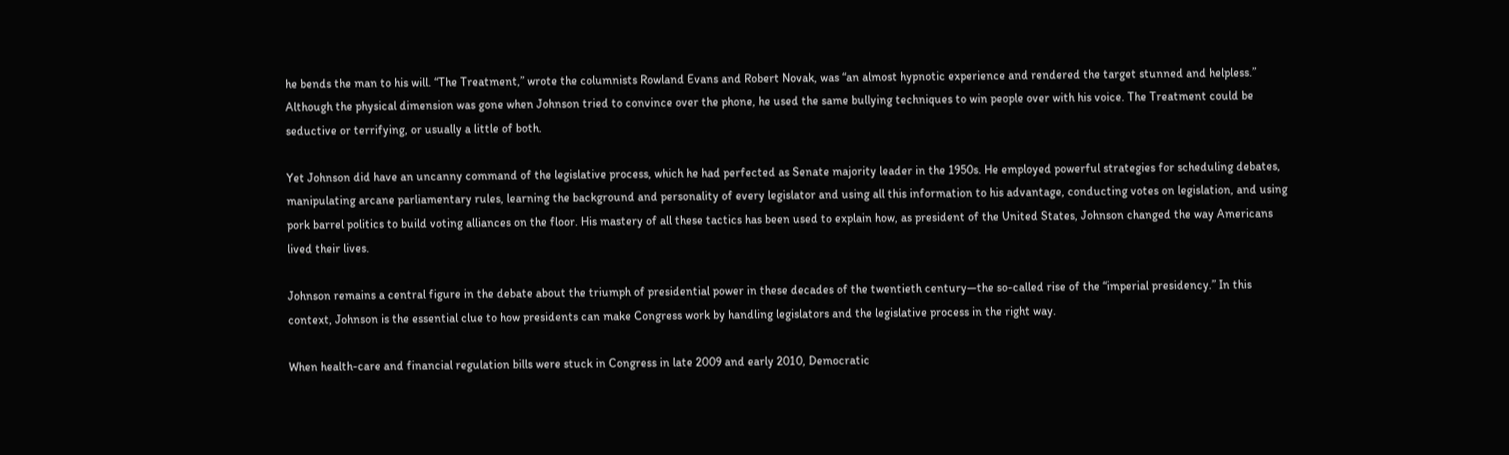he bends the man to his will. “The Treatment,” wrote the columnists Rowland Evans and Robert Novak, was “an almost hypnotic experience and rendered the target stunned and helpless.” Although the physical dimension was gone when Johnson tried to convince over the phone, he used the same bullying techniques to win people over with his voice. The Treatment could be seductive or terrifying, or usually a little of both.

Yet Johnson did have an uncanny command of the legislative process, which he had perfected as Senate majority leader in the 1950s. He employed powerful strategies for scheduling debates, manipulating arcane parliamentary rules, learning the background and personality of every legislator and using all this information to his advantage, conducting votes on legislation, and using pork barrel politics to build voting alliances on the floor. His mastery of all these tactics has been used to explain how, as president of the United States, Johnson changed the way Americans lived their lives.

Johnson remains a central figure in the debate about the triumph of presidential power in these decades of the twentieth century—the so-called rise of the “imperial presidency.” In this context, Johnson is the essential clue to how presidents can make Congress work by handling legislators and the legislative process in the right way.

When health-care and financial regulation bills were stuck in Congress in late 2009 and early 2010, Democratic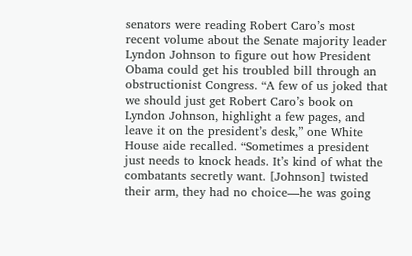senators were reading Robert Caro’s most recent volume about the Senate majority leader Lyndon Johnson to figure out how President Obama could get his troubled bill through an obstructionist Congress. “A few of us joked that we should just get Robert Caro’s book on Lyndon Johnson, highlight a few pages, and leave it on the president’s desk,” one White House aide recalled. “Sometimes a president just needs to knock heads. It’s kind of what the combatants secretly want. [Johnson] twisted their arm, they had no choice—he was going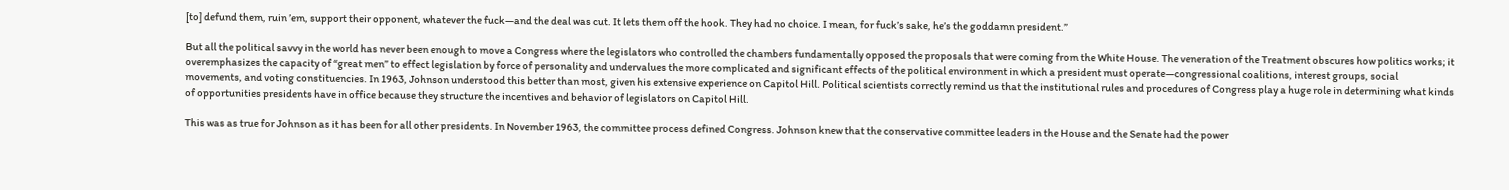[to] defund them, ruin ’em, support their opponent, whatever the fuck—and the deal was cut. It lets them off the hook. They had no choice. I mean, for fuck’s sake, he’s the goddamn president.”

But all the political savvy in the world has never been enough to move a Congress where the legislators who controlled the chambers fundamentally opposed the proposals that were coming from the White House. The veneration of the Treatment obscures how politics works; it overemphasizes the capacity of “great men” to effect legislation by force of personality and undervalues the more complicated and significant effects of the political environment in which a president must operate—congressional coalitions, interest groups, social movements, and voting constituencies. In 1963, Johnson understood this better than most, given his extensive experience on Capitol Hill. Political scientists correctly remind us that the institutional rules and procedures of Congress play a huge role in determining what kinds of opportunities presidents have in office because they structure the incentives and behavior of legislators on Capitol Hill.

This was as true for Johnson as it has been for all other presidents. In November 1963, the committee process defined Congress. Johnson knew that the conservative committee leaders in the House and the Senate had the power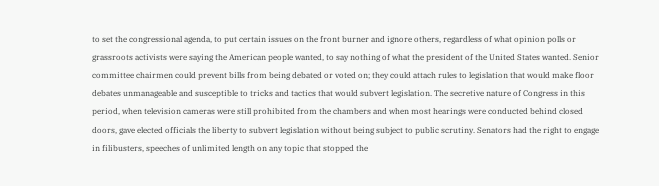to set the congressional agenda, to put certain issues on the front burner and ignore others, regardless of what opinion polls or grassroots activists were saying the American people wanted, to say nothing of what the president of the United States wanted. Senior committee chairmen could prevent bills from being debated or voted on; they could attach rules to legislation that would make floor debates unmanageable and susceptible to tricks and tactics that would subvert legislation. The secretive nature of Congress in this period, when television cameras were still prohibited from the chambers and when most hearings were conducted behind closed doors, gave elected officials the liberty to subvert legislation without being subject to public scrutiny. Senators had the right to engage in filibusters, speeches of unlimited length on any topic that stopped the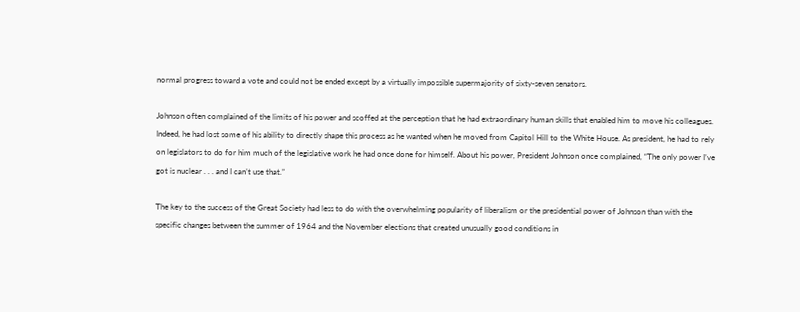normal progress toward a vote and could not be ended except by a virtually impossible supermajority of sixty-seven senators.

Johnson often complained of the limits of his power and scoffed at the perception that he had extraordinary human skills that enabled him to move his colleagues. Indeed, he had lost some of his ability to directly shape this process as he wanted when he moved from Capitol Hill to the White House. As president, he had to rely on legislators to do for him much of the legislative work he had once done for himself. About his power, President Johnson once complained, “The only power I’ve got is nuclear . . . and I can’t use that.”

The key to the success of the Great Society had less to do with the overwhelming popularity of liberalism or the presidential power of Johnson than with the specific changes between the summer of 1964 and the November elections that created unusually good conditions in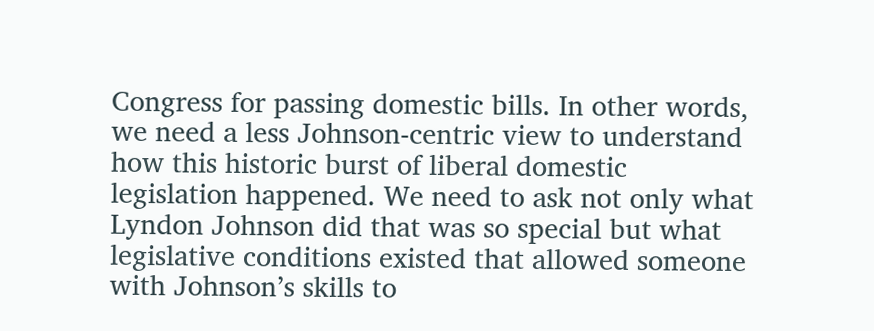Congress for passing domestic bills. In other words, we need a less Johnson-centric view to understand how this historic burst of liberal domestic legislation happened. We need to ask not only what Lyndon Johnson did that was so special but what legislative conditions existed that allowed someone with Johnson’s skills to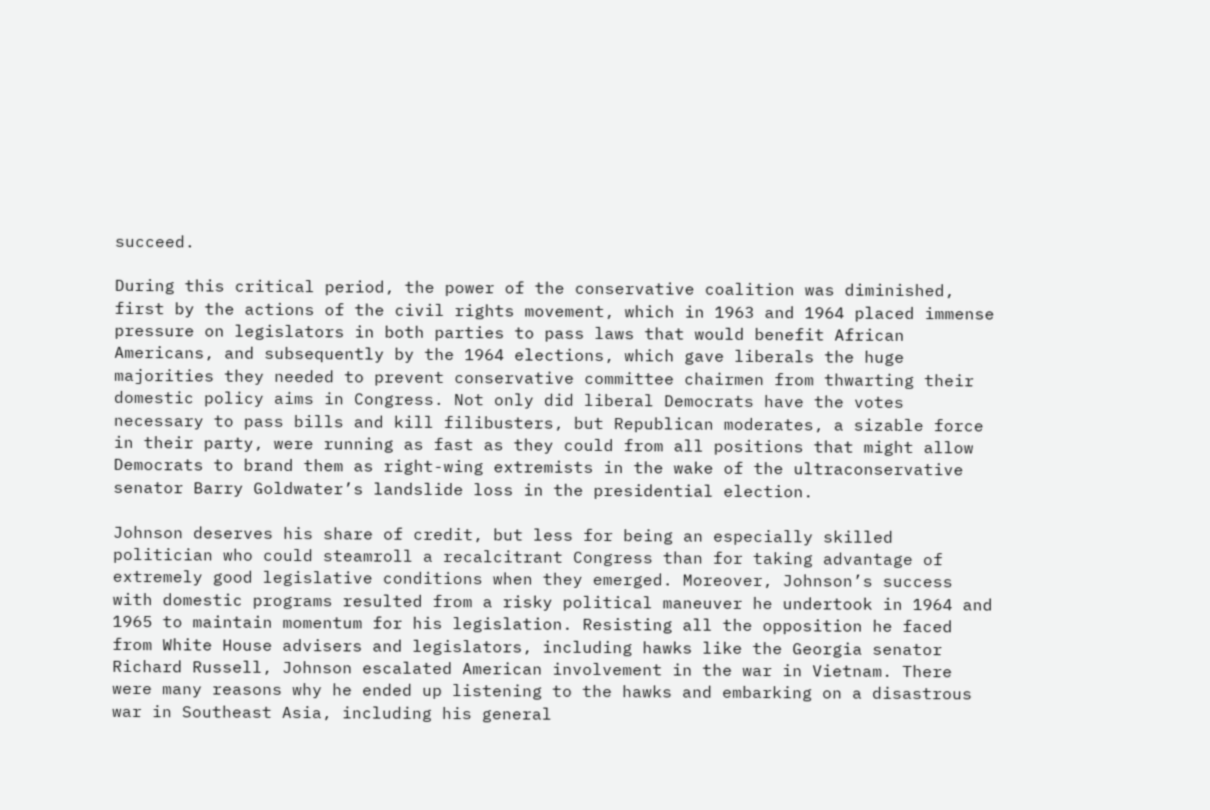succeed.

During this critical period, the power of the conservative coalition was diminished, first by the actions of the civil rights movement, which in 1963 and 1964 placed immense pressure on legislators in both parties to pass laws that would benefit African Americans, and subsequently by the 1964 elections, which gave liberals the huge majorities they needed to prevent conservative committee chairmen from thwarting their domestic policy aims in Congress. Not only did liberal Democrats have the votes necessary to pass bills and kill filibusters, but Republican moderates, a sizable force in their party, were running as fast as they could from all positions that might allow Democrats to brand them as right-wing extremists in the wake of the ultraconservative senator Barry Goldwater’s landslide loss in the presidential election.

Johnson deserves his share of credit, but less for being an especially skilled politician who could steamroll a recalcitrant Congress than for taking advantage of extremely good legislative conditions when they emerged. Moreover, Johnson’s success with domestic programs resulted from a risky political maneuver he undertook in 1964 and 1965 to maintain momentum for his legislation. Resisting all the opposition he faced from White House advisers and legislators, including hawks like the Georgia senator Richard Russell, Johnson escalated American involvement in the war in Vietnam. There were many reasons why he ended up listening to the hawks and embarking on a disastrous war in Southeast Asia, including his general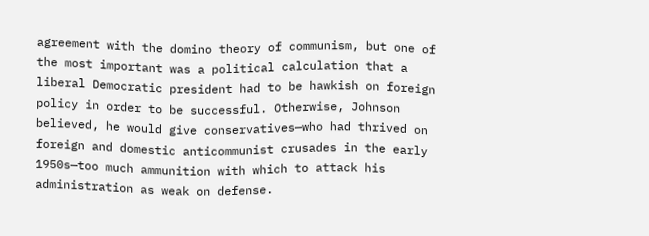agreement with the domino theory of communism, but one of the most important was a political calculation that a liberal Democratic president had to be hawkish on foreign policy in order to be successful. Otherwise, Johnson believed, he would give conservatives—who had thrived on foreign and domestic anticommunist crusades in the early 1950s—too much ammunition with which to attack his administration as weak on defense.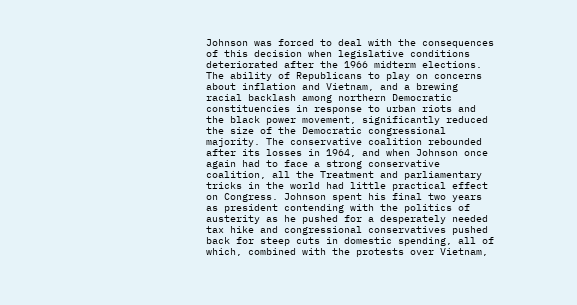Johnson was forced to deal with the consequences of this decision when legislative conditions deteriorated after the 1966 midterm elections. The ability of Republicans to play on concerns about inflation and Vietnam, and a brewing racial backlash among northern Democratic constituencies in response to urban riots and the black power movement, significantly reduced the size of the Democratic congressional majority. The conservative coalition rebounded after its losses in 1964, and when Johnson once again had to face a strong conservative coalition, all the Treatment and parliamentary tricks in the world had little practical effect on Congress. Johnson spent his final two years as president contending with the politics of austerity as he pushed for a desperately needed tax hike and congressional conservatives pushed back for steep cuts in domestic spending, all of which, combined with the protests over Vietnam,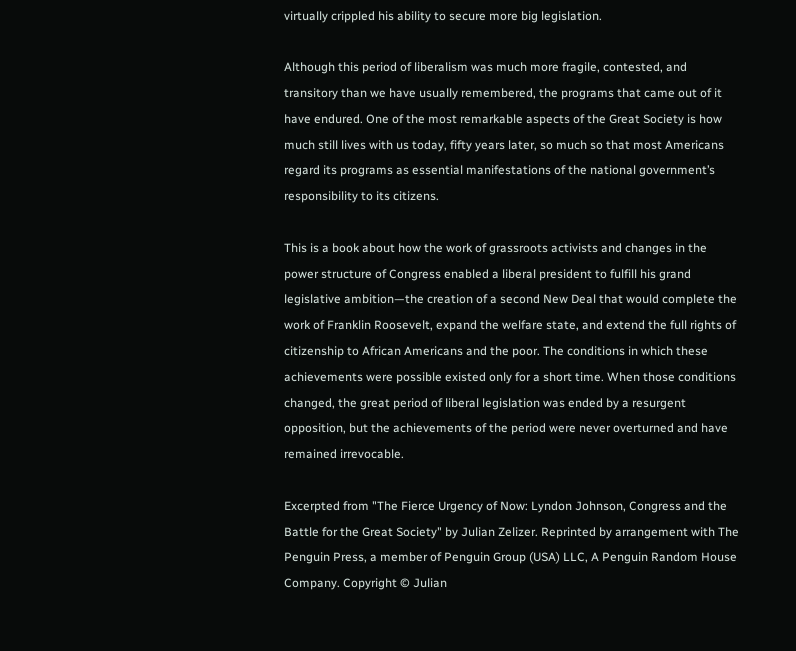virtually crippled his ability to secure more big legislation.

Although this period of liberalism was much more fragile, contested, and transitory than we have usually remembered, the programs that came out of it have endured. One of the most remarkable aspects of the Great Society is how much still lives with us today, fifty years later, so much so that most Americans regard its programs as essential manifestations of the national government’s responsibility to its citizens.

This is a book about how the work of grassroots activists and changes in the power structure of Congress enabled a liberal president to fulfill his grand legislative ambition—the creation of a second New Deal that would complete the work of Franklin Roosevelt, expand the welfare state, and extend the full rights of citizenship to African Americans and the poor. The conditions in which these achievements were possible existed only for a short time. When those conditions changed, the great period of liberal legislation was ended by a resurgent opposition, but the achievements of the period were never overturned and have remained irrevocable.

Excerpted from "The Fierce Urgency of Now: Lyndon Johnson, Congress and the Battle for the Great Society" by Julian Zelizer. Reprinted by arrangement with The Penguin Press, a member of Penguin Group (USA) LLC, A Penguin Random House Company. Copyright © Julian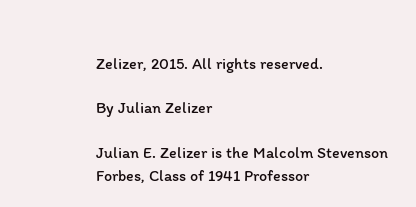Zelizer, 2015. All rights reserved.

By Julian Zelizer

Julian E. Zelizer is the Malcolm Stevenson Forbes, Class of 1941 Professor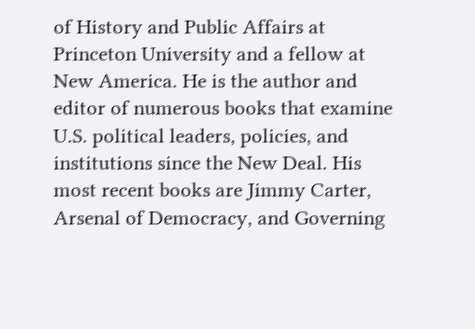of History and Public Affairs at Princeton University and a fellow at New America. He is the author and editor of numerous books that examine U.S. political leaders, policies, and institutions since the New Deal. His most recent books are Jimmy Carter, Arsenal of Democracy, and Governing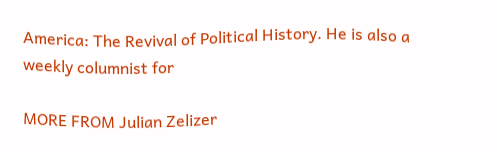America: The Revival of Political History. He is also a weekly columnist for

MORE FROM Julian Zelizer